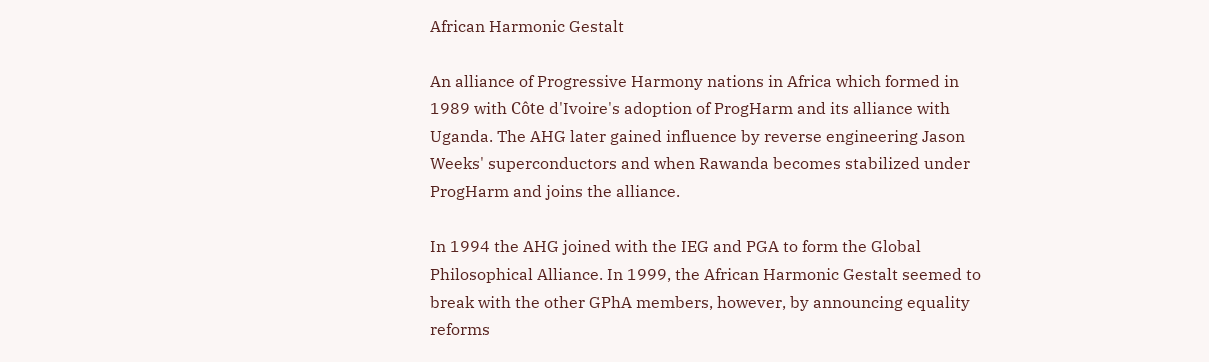African Harmonic Gestalt

An alliance of Progressive Harmony nations in Africa which formed in 1989 with Côte d'Ivoire's adoption of ProgHarm and its alliance with Uganda. The AHG later gained influence by reverse engineering Jason Weeks' superconductors and when Rawanda becomes stabilized under ProgHarm and joins the alliance.

In 1994 the AHG joined with the IEG and PGA to form the Global Philosophical Alliance. In 1999, the African Harmonic Gestalt seemed to break with the other GPhA members, however, by announcing equality reforms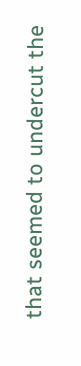that seemed to undercut the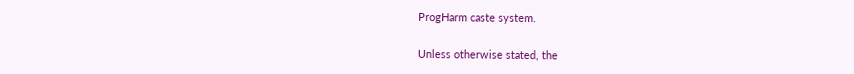ProgHarm caste system.

Unless otherwise stated, the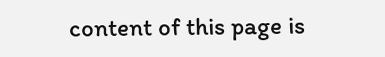content of this page is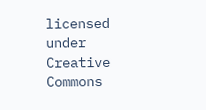licensed under Creative Commons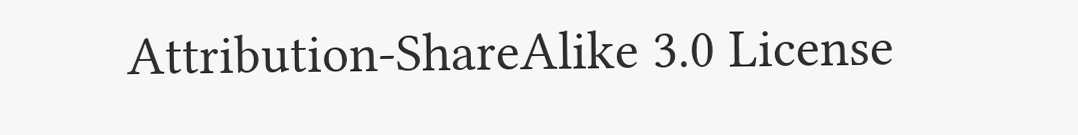Attribution-ShareAlike 3.0 License